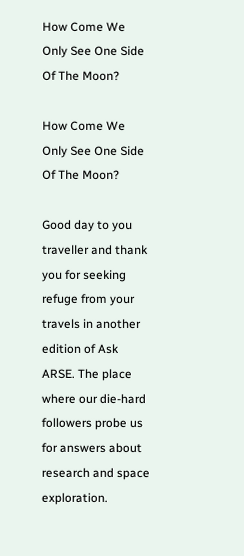How Come We Only See One Side Of The Moon?

How Come We Only See One Side Of The Moon?

Good day to you traveller and thank you for seeking refuge from your travels in another edition of Ask ARSE. The place where our die-hard followers probe us for answers about research and space exploration.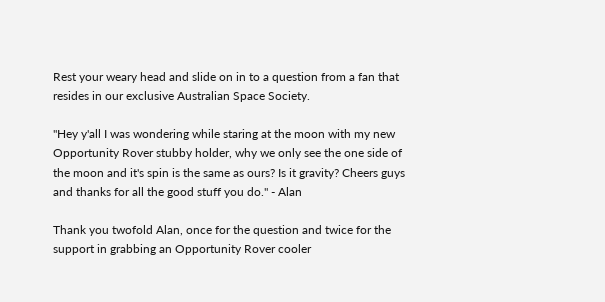Rest your weary head and slide on in to a question from a fan that resides in our exclusive Australian Space Society.

"Hey y'all I was wondering while staring at the moon with my new Opportunity Rover stubby holder, why we only see the one side of the moon and it's spin is the same as ours? Is it gravity? Cheers guys and thanks for all the good stuff you do." - Alan

Thank you twofold Alan, once for the question and twice for the support in grabbing an Opportunity Rover cooler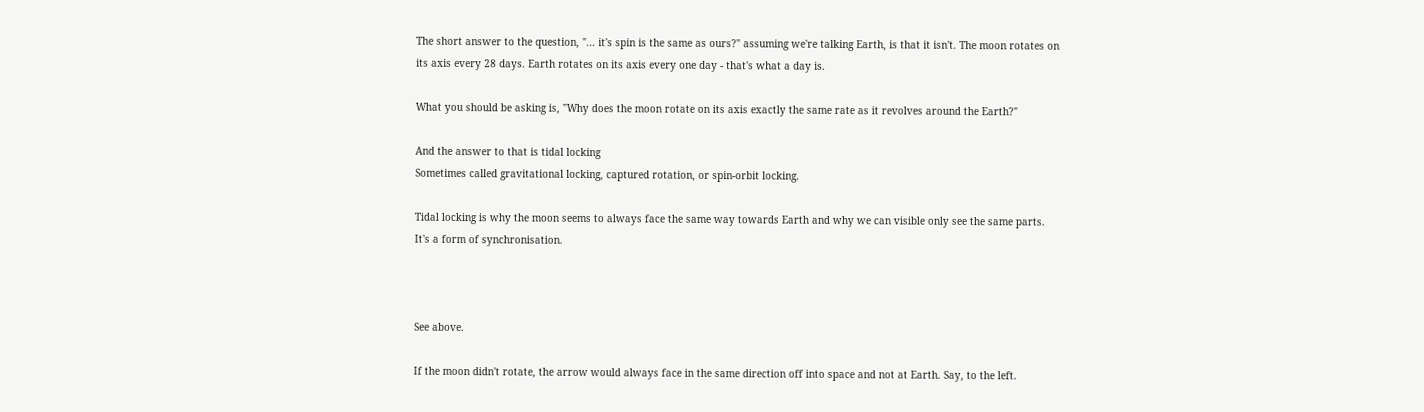The short answer to the question, "... it's spin is the same as ours?" assuming we're talking Earth, is that it isn't. The moon rotates on its axis every 28 days. Earth rotates on its axis every one day - that's what a day is.

What you should be asking is, "Why does the moon rotate on its axis exactly the same rate as it revolves around the Earth?"

And the answer to that is tidal locking
Sometimes called gravitational locking, captured rotation, or spin-orbit locking.

Tidal locking is why the moon seems to always face the same way towards Earth and why we can visible only see the same parts. It's a form of synchronisation.



See above.

If the moon didn't rotate, the arrow would always face in the same direction off into space and not at Earth. Say, to the left.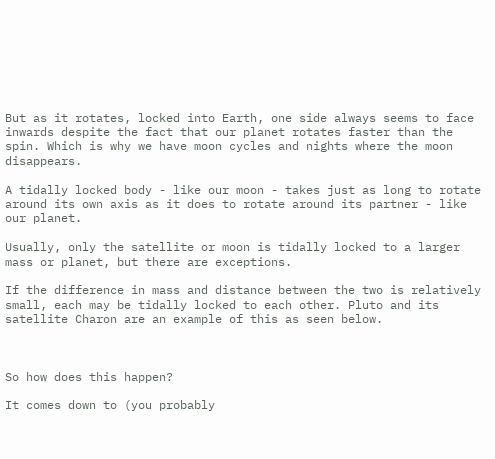But as it rotates, locked into Earth, one side always seems to face inwards despite the fact that our planet rotates faster than the spin. Which is why we have moon cycles and nights where the moon disappears.

A tidally locked body - like our moon - takes just as long to rotate around its own axis as it does to rotate around its partner - like our planet.

Usually, only the satellite or moon is tidally locked to a larger mass or planet, but there are exceptions.

If the difference in mass and distance between the two is relatively small, each may be tidally locked to each other. Pluto and its satellite Charon are an example of this as seen below.



So how does this happen?

It comes down to (you probably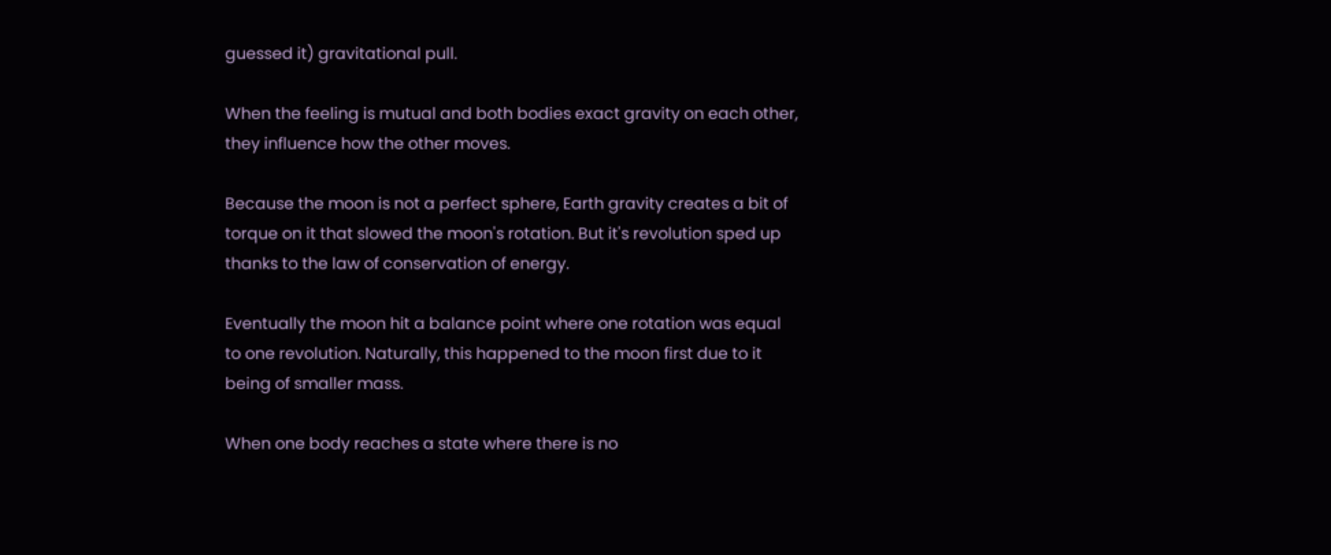guessed it) gravitational pull.

When the feeling is mutual and both bodies exact gravity on each other, they influence how the other moves.

Because the moon is not a perfect sphere, Earth gravity creates a bit of torque on it that slowed the moon's rotation. But it's revolution sped up thanks to the law of conservation of energy.

Eventually the moon hit a balance point where one rotation was equal to one revolution. Naturally, this happened to the moon first due to it being of smaller mass.

When one body reaches a state where there is no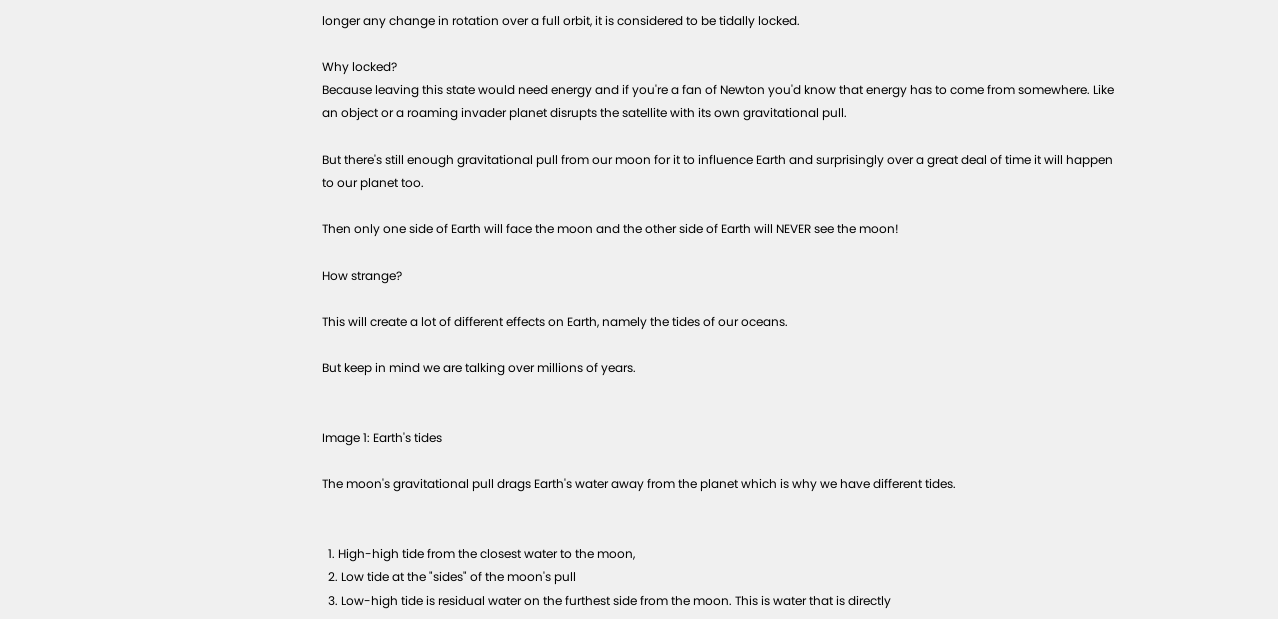longer any change in rotation over a full orbit, it is considered to be tidally locked.

Why locked?
Because leaving this state would need energy and if you're a fan of Newton you'd know that energy has to come from somewhere. Like an object or a roaming invader planet disrupts the satellite with its own gravitational pull.

But there's still enough gravitational pull from our moon for it to influence Earth and surprisingly over a great deal of time it will happen to our planet too.

Then only one side of Earth will face the moon and the other side of Earth will NEVER see the moon!

How strange?

This will create a lot of different effects on Earth, namely the tides of our oceans.

But keep in mind we are talking over millions of years.


Image 1: Earth's tides

The moon's gravitational pull drags Earth's water away from the planet which is why we have different tides.


  1. High-high tide from the closest water to the moon,
  2. Low tide at the "sides" of the moon's pull
  3. Low-high tide is residual water on the furthest side from the moon. This is water that is directly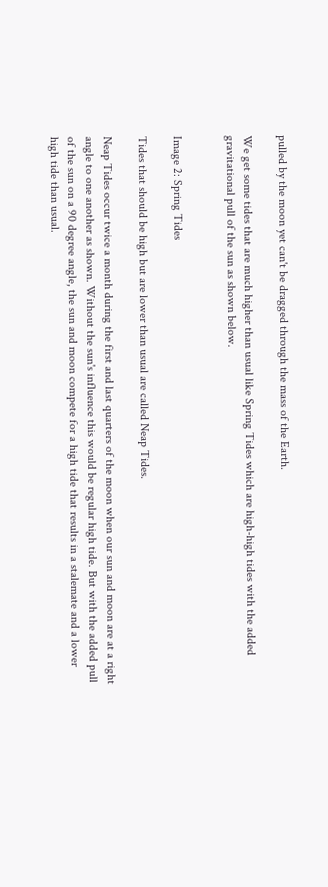pulled by the moon yet can't be dragged through the mass of the Earth.

We get some tides that are much higher than usual like Spring Tides which are high-high tides with the added gravitational pull of the sun as shown below.


Image 2: Spring Tides

Tides that should be high but are lower than usual are called Neap Tides.

Neap Tides occur twice a month during the first and last quarters of the moon when our sun and moon are at a right angle to one another as shown. Without the sun's influence this would be regular high tide. But with the added pull of the sun on a 90 degree angle, the sun and moon compete for a high tide that results in a stalemate and a lower high tide than usual.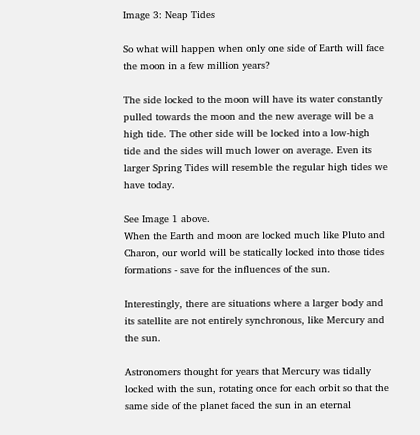Image 3: Neap Tides

So what will happen when only one side of Earth will face the moon in a few million years?

The side locked to the moon will have its water constantly pulled towards the moon and the new average will be a high tide. The other side will be locked into a low-high tide and the sides will much lower on average. Even its larger Spring Tides will resemble the regular high tides we have today.

See Image 1 above.
When the Earth and moon are locked much like Pluto and Charon, our world will be statically locked into those tides formations - save for the influences of the sun.

Interestingly, there are situations where a larger body and its satellite are not entirely synchronous, like Mercury and the sun.

Astronomers thought for years that Mercury was tidally locked with the sun, rotating once for each orbit so that the same side of the planet faced the sun in an eternal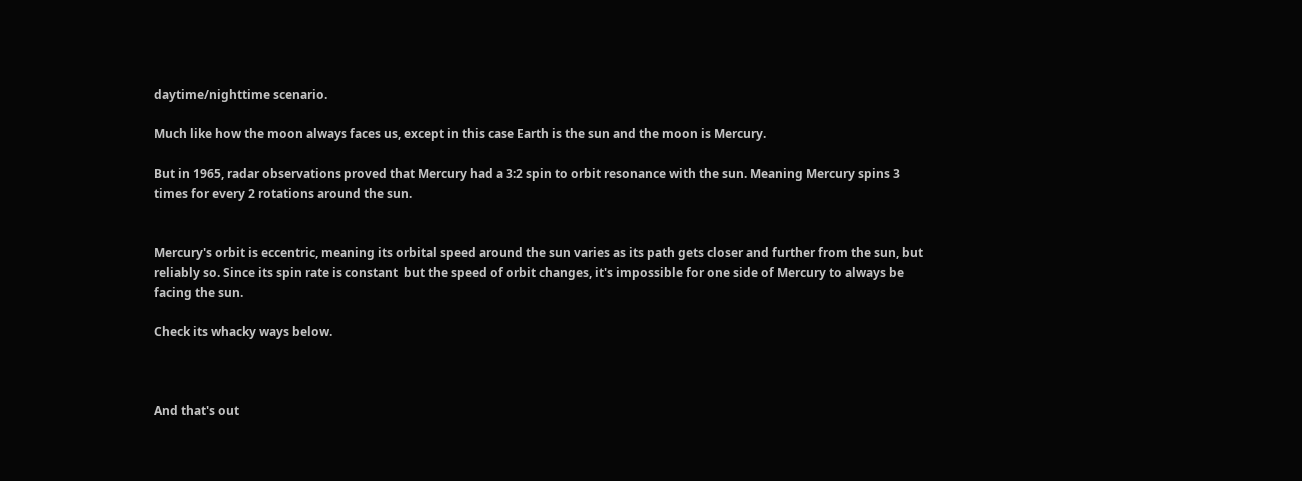daytime/nighttime scenario.

Much like how the moon always faces us, except in this case Earth is the sun and the moon is Mercury.

But in 1965, radar observations proved that Mercury had a 3:2 spin to orbit resonance with the sun. Meaning Mercury spins 3 times for every 2 rotations around the sun.


Mercury's orbit is eccentric, meaning its orbital speed around the sun varies as its path gets closer and further from the sun, but reliably so. Since its spin rate is constant  but the speed of orbit changes, it's impossible for one side of Mercury to always be facing the sun.

Check its whacky ways below.



And that's out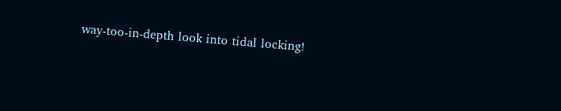way-too-in-depth look into tidal locking!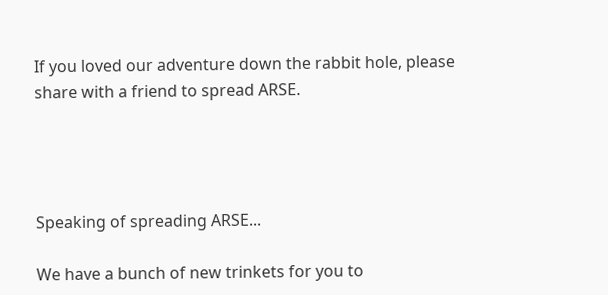If you loved our adventure down the rabbit hole, please share with a friend to spread ARSE.




Speaking of spreading ARSE...

We have a bunch of new trinkets for you to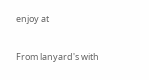enjoy at

From lanyard's with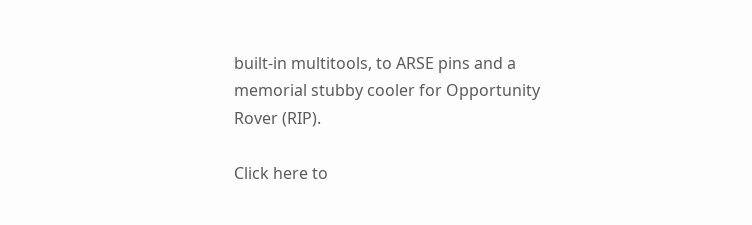built-in multitools, to ARSE pins and a memorial stubby cooler for Opportunity Rover (RIP).

Click here to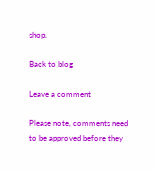shop.

Back to blog

Leave a comment

Please note, comments need to be approved before they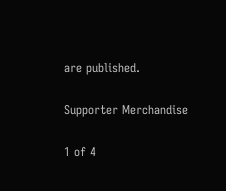are published.

Supporter Merchandise

1 of 4